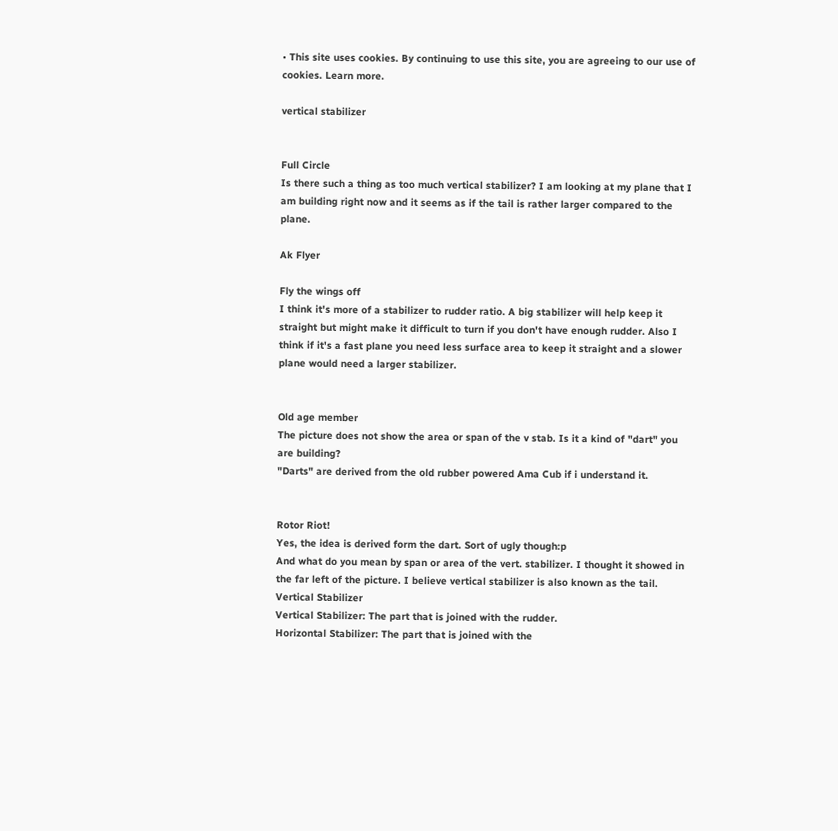• This site uses cookies. By continuing to use this site, you are agreeing to our use of cookies. Learn more.

vertical stabilizer


Full Circle
Is there such a thing as too much vertical stabilizer? I am looking at my plane that I am building right now and it seems as if the tail is rather larger compared to the plane.

Ak Flyer

Fly the wings off
I think it's more of a stabilizer to rudder ratio. A big stabilizer will help keep it straight but might make it difficult to turn if you don't have enough rudder. Also I think if it's a fast plane you need less surface area to keep it straight and a slower plane would need a larger stabilizer.


Old age member
The picture does not show the area or span of the v stab. Is it a kind of "dart" you are building?
"Darts" are derived from the old rubber powered Ama Cub if i understand it.


Rotor Riot!
Yes, the idea is derived form the dart. Sort of ugly though:p
And what do you mean by span or area of the vert. stabilizer. I thought it showed in the far left of the picture. I believe vertical stabilizer is also known as the tail.
Vertical Stabilizer
Vertical Stabilizer: The part that is joined with the rudder.
Horizontal Stabilizer: The part that is joined with the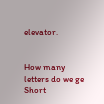elevator.


How many letters do we ge
Short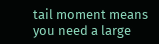tail moment means you need a large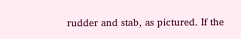rudder and stab, as pictured. If the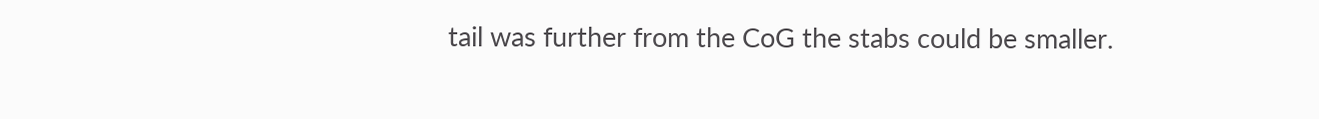tail was further from the CoG the stabs could be smaller.